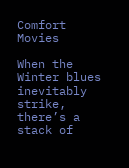Comfort Movies

When the Winter blues inevitably strike, there’s a stack of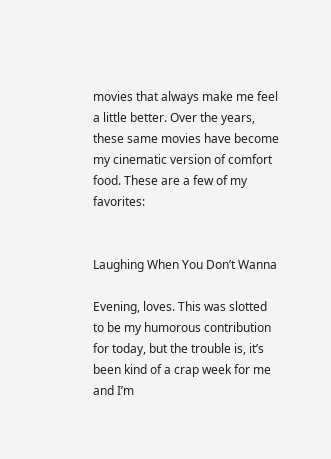movies that always make me feel a little better. Over the years, these same movies have become my cinematic version of comfort food. These are a few of my favorites:


Laughing When You Don’t Wanna

Evening, loves. This was slotted to be my humorous contribution for today, but the trouble is, it’s been kind of a crap week for me and I’m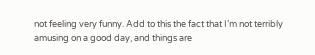not feeling very funny. Add to this the fact that I’m not terribly amusing on a good day, and things are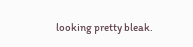looking pretty bleak.